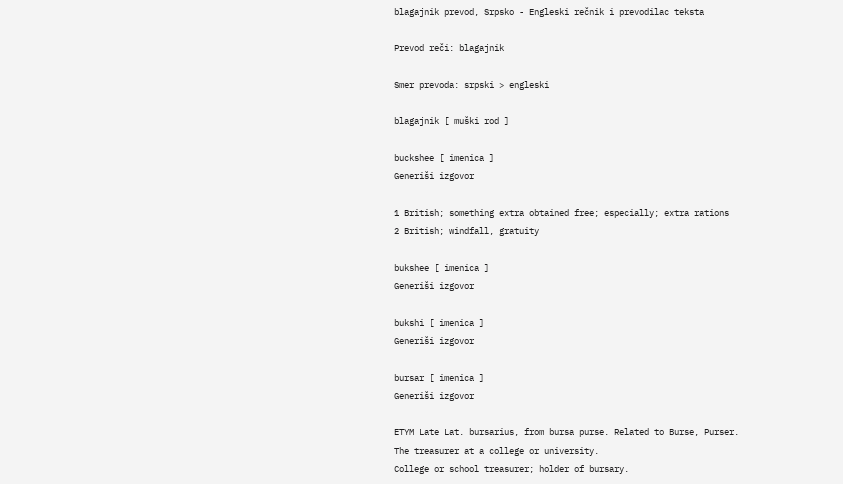blagajnik prevod, Srpsko - Engleski rečnik i prevodilac teksta

Prevod reči: blagajnik

Smer prevoda: srpski > engleski

blagajnik [ muški rod ]

buckshee [ imenica ]
Generiši izgovor

1 British; something extra obtained free; especially; extra rations
2 British; windfall, gratuity

bukshee [ imenica ]
Generiši izgovor

bukshi [ imenica ]
Generiši izgovor

bursar [ imenica ]
Generiši izgovor

ETYM Late Lat. bursarius, from bursa purse. Related to Burse, Purser.
The treasurer at a college or university.
College or school treasurer; holder of bursary.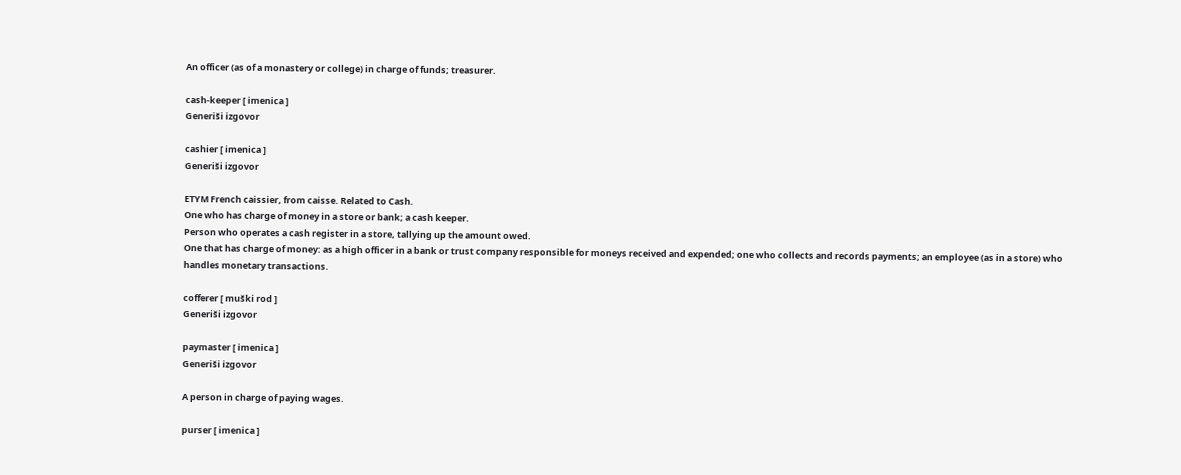An officer (as of a monastery or college) in charge of funds; treasurer.

cash-keeper [ imenica ]
Generiši izgovor

cashier [ imenica ]
Generiši izgovor

ETYM French caissier, from caisse. Related to Cash.
One who has charge of money in a store or bank; a cash keeper.
Person who operates a cash register in a store, tallying up the amount owed.
One that has charge of money: as a high officer in a bank or trust company responsible for moneys received and expended; one who collects and records payments; an employee (as in a store) who handles monetary transactions.

cofferer [ muški rod ]
Generiši izgovor

paymaster [ imenica ]
Generiši izgovor

A person in charge of paying wages.

purser [ imenica ]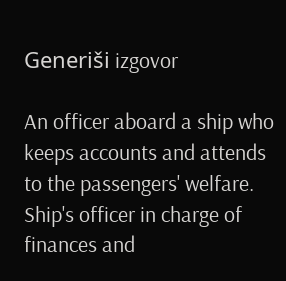Generiši izgovor

An officer aboard a ship who keeps accounts and attends to the passengers' welfare.
Ship's officer in charge of finances and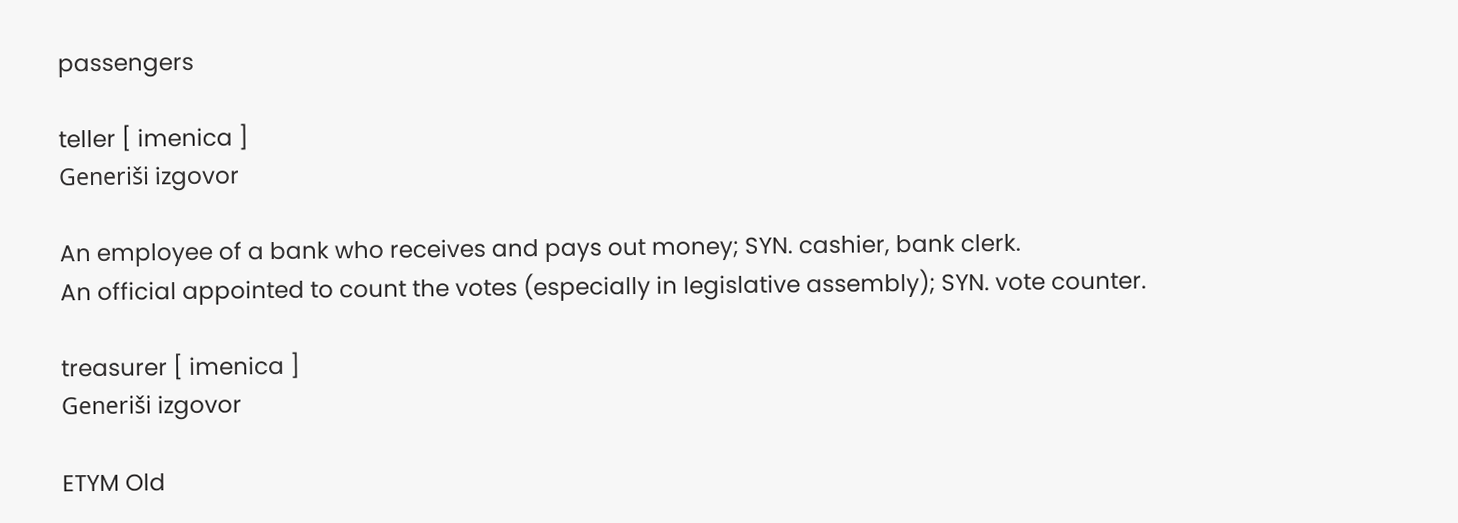passengers

teller [ imenica ]
Generiši izgovor

An employee of a bank who receives and pays out money; SYN. cashier, bank clerk.
An official appointed to count the votes (especially in legislative assembly); SYN. vote counter.

treasurer [ imenica ]
Generiši izgovor

ETYM Old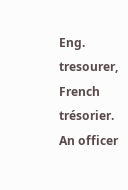Eng. tresourer, French trésorier.
An officer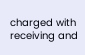charged with receiving and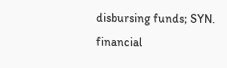disbursing funds; SYN. financial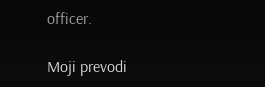officer.

Moji prevodi